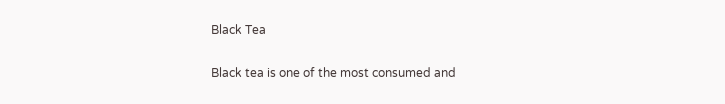Black Tea

Black tea is one of the most consumed and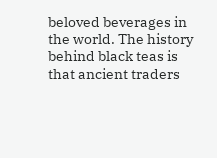beloved beverages in the world. The history behind black teas is that ancient traders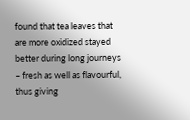found that tea leaves that are more oxidized stayed better during long journeys – fresh as well as flavourful, thus giving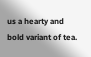us a hearty and bold variant of tea.